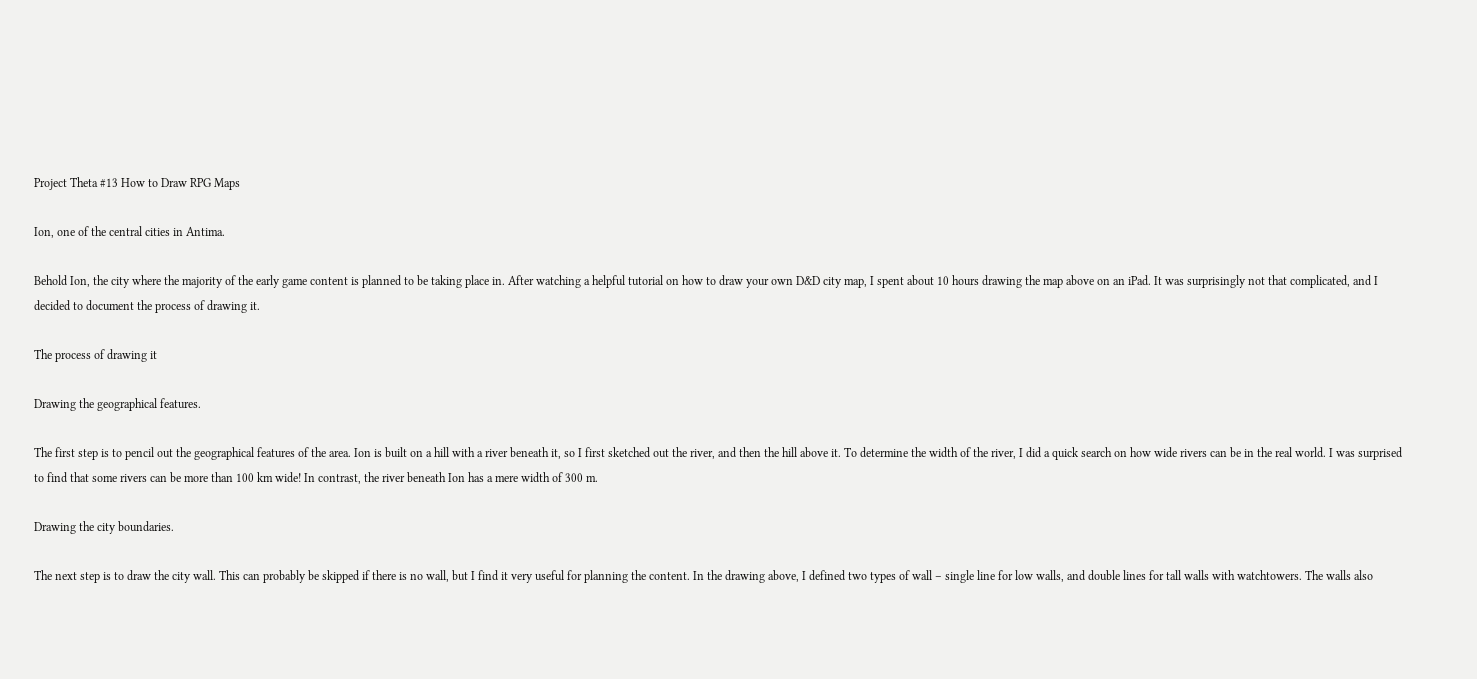Project Theta #13 How to Draw RPG Maps

Ion, one of the central cities in Antima.

Behold Ion, the city where the majority of the early game content is planned to be taking place in. After watching a helpful tutorial on how to draw your own D&D city map, I spent about 10 hours drawing the map above on an iPad. It was surprisingly not that complicated, and I decided to document the process of drawing it.

The process of drawing it

Drawing the geographical features.

The first step is to pencil out the geographical features of the area. Ion is built on a hill with a river beneath it, so I first sketched out the river, and then the hill above it. To determine the width of the river, I did a quick search on how wide rivers can be in the real world. I was surprised to find that some rivers can be more than 100 km wide! In contrast, the river beneath Ion has a mere width of 300 m.

Drawing the city boundaries.

The next step is to draw the city wall. This can probably be skipped if there is no wall, but I find it very useful for planning the content. In the drawing above, I defined two types of wall – single line for low walls, and double lines for tall walls with watchtowers. The walls also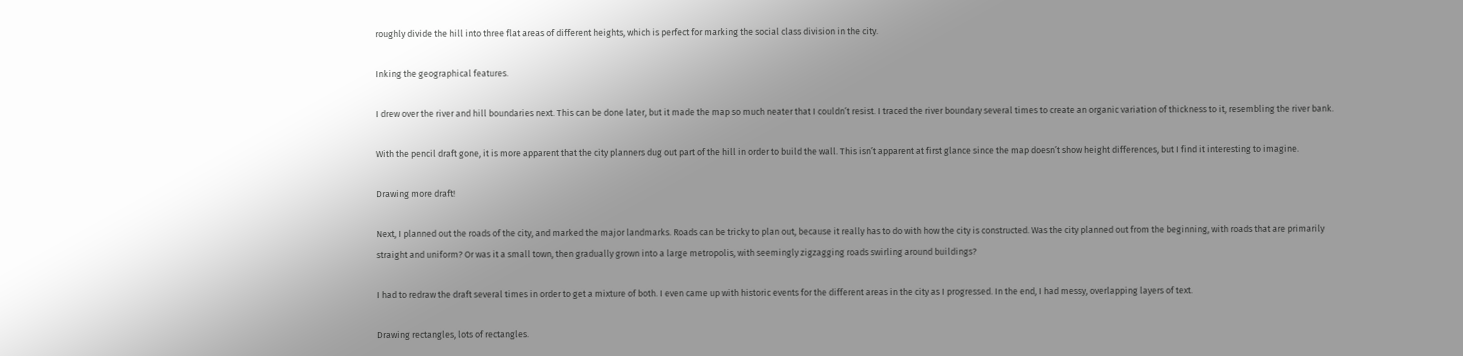roughly divide the hill into three flat areas of different heights, which is perfect for marking the social class division in the city.

Inking the geographical features.

I drew over the river and hill boundaries next. This can be done later, but it made the map so much neater that I couldn’t resist. I traced the river boundary several times to create an organic variation of thickness to it, resembling the river bank.

With the pencil draft gone, it is more apparent that the city planners dug out part of the hill in order to build the wall. This isn’t apparent at first glance since the map doesn’t show height differences, but I find it interesting to imagine.

Drawing more draft!

Next, I planned out the roads of the city, and marked the major landmarks. Roads can be tricky to plan out, because it really has to do with how the city is constructed. Was the city planned out from the beginning, with roads that are primarily straight and uniform? Or was it a small town, then gradually grown into a large metropolis, with seemingly zigzagging roads swirling around buildings?

I had to redraw the draft several times in order to get a mixture of both. I even came up with historic events for the different areas in the city as I progressed. In the end, I had messy, overlapping layers of text.

Drawing rectangles, lots of rectangles.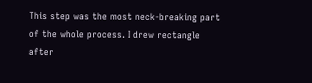This step was the most neck-breaking part of the whole process. I drew rectangle after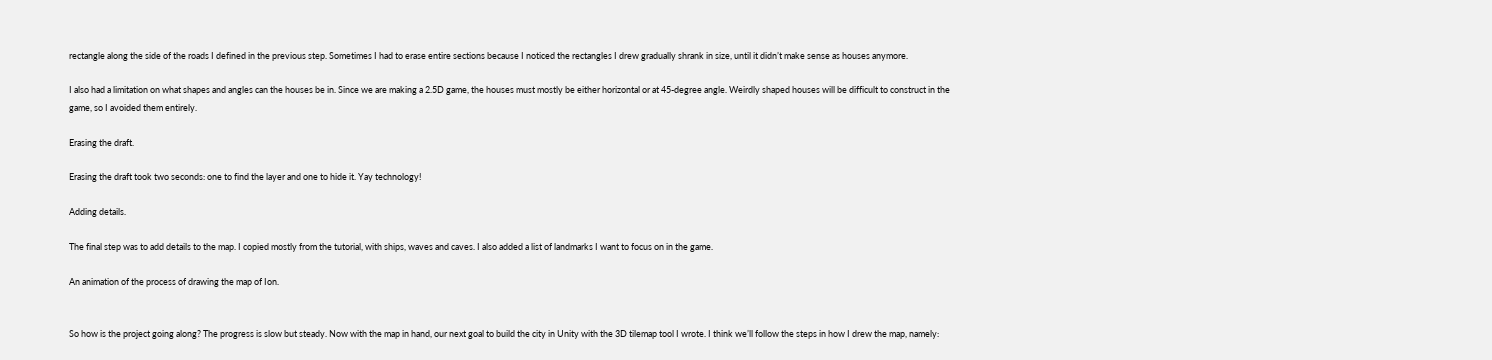rectangle along the side of the roads I defined in the previous step. Sometimes I had to erase entire sections because I noticed the rectangles I drew gradually shrank in size, until it didn’t make sense as houses anymore.

I also had a limitation on what shapes and angles can the houses be in. Since we are making a 2.5D game, the houses must mostly be either horizontal or at 45-degree angle. Weirdly shaped houses will be difficult to construct in the game, so I avoided them entirely.

Erasing the draft.

Erasing the draft took two seconds: one to find the layer and one to hide it. Yay technology!

Adding details.

The final step was to add details to the map. I copied mostly from the tutorial, with ships, waves and caves. I also added a list of landmarks I want to focus on in the game.

An animation of the process of drawing the map of Ion.


So how is the project going along? The progress is slow but steady. Now with the map in hand, our next goal to build the city in Unity with the 3D tilemap tool I wrote. I think we’ll follow the steps in how I drew the map, namely: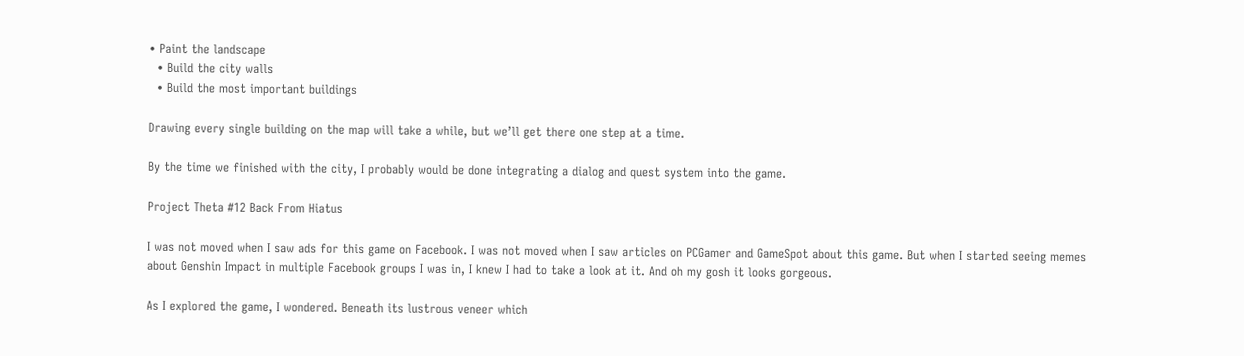• Paint the landscape
  • Build the city walls
  • Build the most important buildings

Drawing every single building on the map will take a while, but we’ll get there one step at a time.

By the time we finished with the city, I probably would be done integrating a dialog and quest system into the game.

Project Theta #12 Back From Hiatus

I was not moved when I saw ads for this game on Facebook. I was not moved when I saw articles on PCGamer and GameSpot about this game. But when I started seeing memes about Genshin Impact in multiple Facebook groups I was in, I knew I had to take a look at it. And oh my gosh it looks gorgeous.

As I explored the game, I wondered. Beneath its lustrous veneer which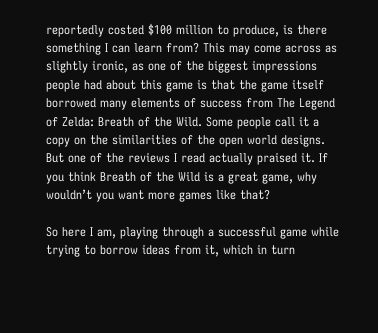reportedly costed $100 million to produce, is there something I can learn from? This may come across as slightly ironic, as one of the biggest impressions people had about this game is that the game itself borrowed many elements of success from The Legend of Zelda: Breath of the Wild. Some people call it a copy on the similarities of the open world designs. But one of the reviews I read actually praised it. If you think Breath of the Wild is a great game, why wouldn’t you want more games like that?

So here I am, playing through a successful game while trying to borrow ideas from it, which in turn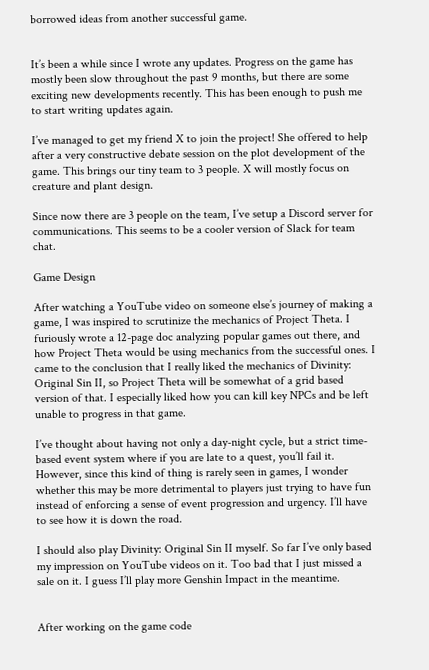borrowed ideas from another successful game.


It’s been a while since I wrote any updates. Progress on the game has mostly been slow throughout the past 9 months, but there are some exciting new developments recently. This has been enough to push me to start writing updates again.

I’ve managed to get my friend X to join the project! She offered to help after a very constructive debate session on the plot development of the game. This brings our tiny team to 3 people. X will mostly focus on creature and plant design.

Since now there are 3 people on the team, I’ve setup a Discord server for communications. This seems to be a cooler version of Slack for team chat.

Game Design

After watching a YouTube video on someone else’s journey of making a game, I was inspired to scrutinize the mechanics of Project Theta. I furiously wrote a 12-page doc analyzing popular games out there, and how Project Theta would be using mechanics from the successful ones. I came to the conclusion that I really liked the mechanics of Divinity: Original Sin II, so Project Theta will be somewhat of a grid based version of that. I especially liked how you can kill key NPCs and be left unable to progress in that game.

I’ve thought about having not only a day-night cycle, but a strict time-based event system where if you are late to a quest, you’ll fail it. However, since this kind of thing is rarely seen in games, I wonder whether this may be more detrimental to players just trying to have fun instead of enforcing a sense of event progression and urgency. I’ll have to see how it is down the road.

I should also play Divinity: Original Sin II myself. So far I’ve only based my impression on YouTube videos on it. Too bad that I just missed a sale on it. I guess I’ll play more Genshin Impact in the meantime.


After working on the game code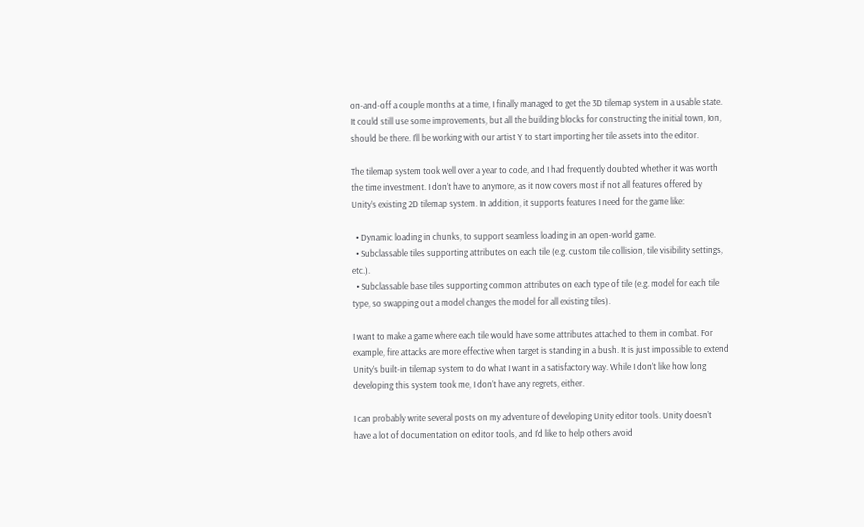on-and-off a couple months at a time, I finally managed to get the 3D tilemap system in a usable state. It could still use some improvements, but all the building blocks for constructing the initial town, Ion, should be there. I’ll be working with our artist Y to start importing her tile assets into the editor.

The tilemap system took well over a year to code, and I had frequently doubted whether it was worth the time investment. I don’t have to anymore, as it now covers most if not all features offered by Unity’s existing 2D tilemap system. In addition, it supports features I need for the game like:

  • Dynamic loading in chunks, to support seamless loading in an open-world game.
  • Subclassable tiles supporting attributes on each tile (e.g. custom tile collision, tile visibility settings, etc.).
  • Subclassable base tiles supporting common attributes on each type of tile (e.g. model for each tile type, so swapping out a model changes the model for all existing tiles).

I want to make a game where each tile would have some attributes attached to them in combat. For example, fire attacks are more effective when target is standing in a bush. It is just impossible to extend Unity’s built-in tilemap system to do what I want in a satisfactory way. While I don’t like how long developing this system took me, I don’t have any regrets, either.

I can probably write several posts on my adventure of developing Unity editor tools. Unity doesn’t have a lot of documentation on editor tools, and I’d like to help others avoid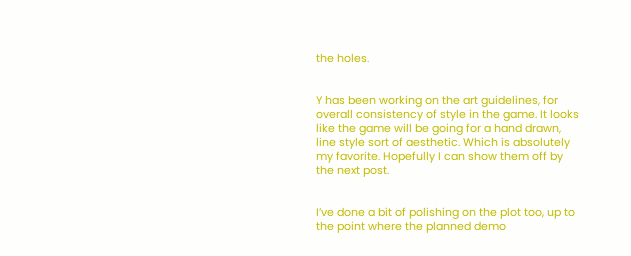the holes.


Y has been working on the art guidelines, for overall consistency of style in the game. It looks like the game will be going for a hand drawn, line style sort of aesthetic. Which is absolutely my favorite. Hopefully I can show them off by the next post.


I’ve done a bit of polishing on the plot too, up to the point where the planned demo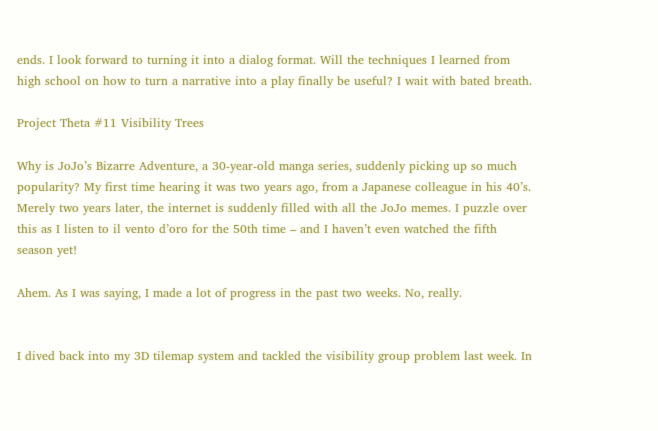ends. I look forward to turning it into a dialog format. Will the techniques I learned from high school on how to turn a narrative into a play finally be useful? I wait with bated breath.

Project Theta #11 Visibility Trees

Why is JoJo’s Bizarre Adventure, a 30-year-old manga series, suddenly picking up so much popularity? My first time hearing it was two years ago, from a Japanese colleague in his 40’s. Merely two years later, the internet is suddenly filled with all the JoJo memes. I puzzle over this as I listen to il vento d’oro for the 50th time – and I haven’t even watched the fifth season yet!

Ahem. As I was saying, I made a lot of progress in the past two weeks. No, really.


I dived back into my 3D tilemap system and tackled the visibility group problem last week. In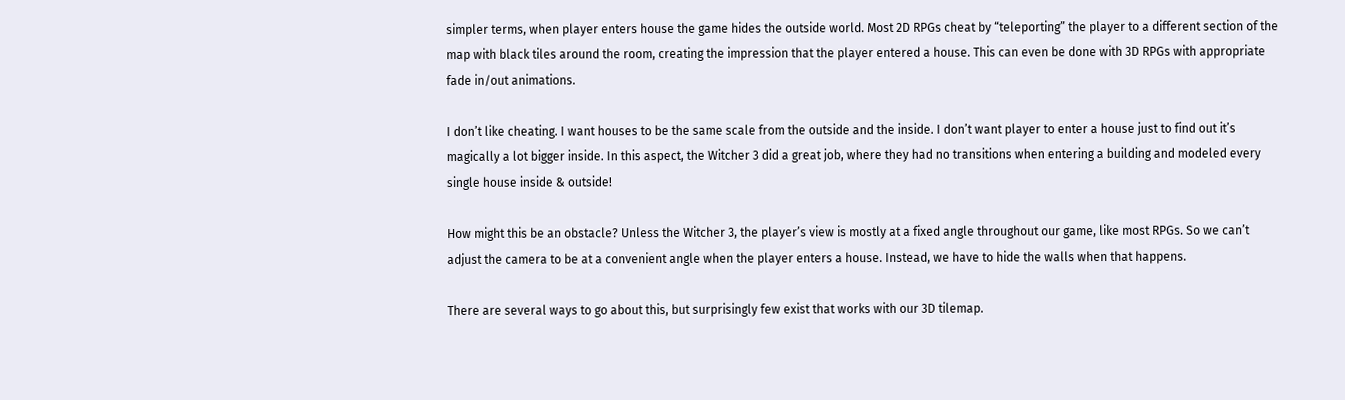simpler terms, when player enters house the game hides the outside world. Most 2D RPGs cheat by “teleporting” the player to a different section of the map with black tiles around the room, creating the impression that the player entered a house. This can even be done with 3D RPGs with appropriate fade in/out animations.

I don’t like cheating. I want houses to be the same scale from the outside and the inside. I don’t want player to enter a house just to find out it’s magically a lot bigger inside. In this aspect, the Witcher 3 did a great job, where they had no transitions when entering a building and modeled every single house inside & outside!

How might this be an obstacle? Unless the Witcher 3, the player’s view is mostly at a fixed angle throughout our game, like most RPGs. So we can’t adjust the camera to be at a convenient angle when the player enters a house. Instead, we have to hide the walls when that happens.

There are several ways to go about this, but surprisingly few exist that works with our 3D tilemap.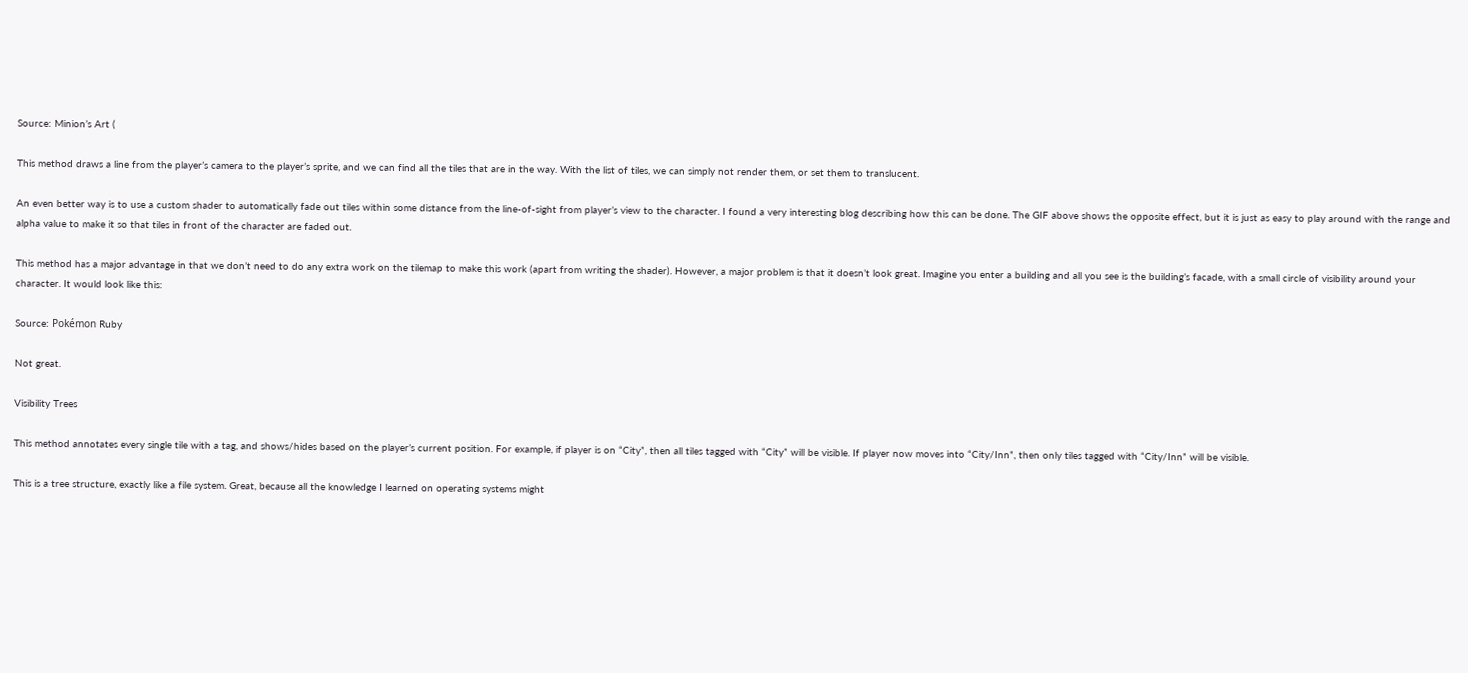Source: Minion’s Art (

This method draws a line from the player’s camera to the player’s sprite, and we can find all the tiles that are in the way. With the list of tiles, we can simply not render them, or set them to translucent.

An even better way is to use a custom shader to automatically fade out tiles within some distance from the line-of-sight from player’s view to the character. I found a very interesting blog describing how this can be done. The GIF above shows the opposite effect, but it is just as easy to play around with the range and alpha value to make it so that tiles in front of the character are faded out.

This method has a major advantage in that we don’t need to do any extra work on the tilemap to make this work (apart from writing the shader). However, a major problem is that it doesn’t look great. Imagine you enter a building and all you see is the building’s facade, with a small circle of visibility around your character. It would look like this:

Source: Pokémon Ruby

Not great.

Visibility Trees

This method annotates every single tile with a tag, and shows/hides based on the player’s current position. For example, if player is on “City”, then all tiles tagged with “City” will be visible. If player now moves into “City/Inn”, then only tiles tagged with “City/Inn” will be visible.

This is a tree structure, exactly like a file system. Great, because all the knowledge I learned on operating systems might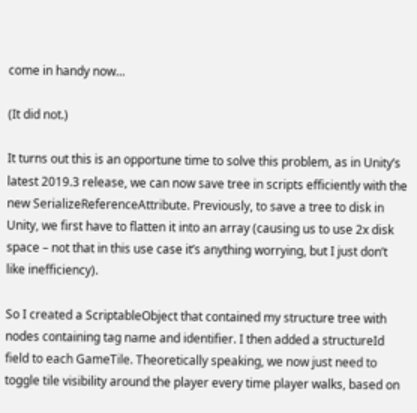come in handy now…

(It did not.)

It turns out this is an opportune time to solve this problem, as in Unity’s latest 2019.3 release, we can now save tree in scripts efficiently with the new SerializeReferenceAttribute. Previously, to save a tree to disk in Unity, we first have to flatten it into an array (causing us to use 2x disk space – not that in this use case it’s anything worrying, but I just don’t like inefficiency).

So I created a ScriptableObject that contained my structure tree with nodes containing tag name and identifier. I then added a structureId field to each GameTile. Theoretically speaking, we now just need to toggle tile visibility around the player every time player walks, based on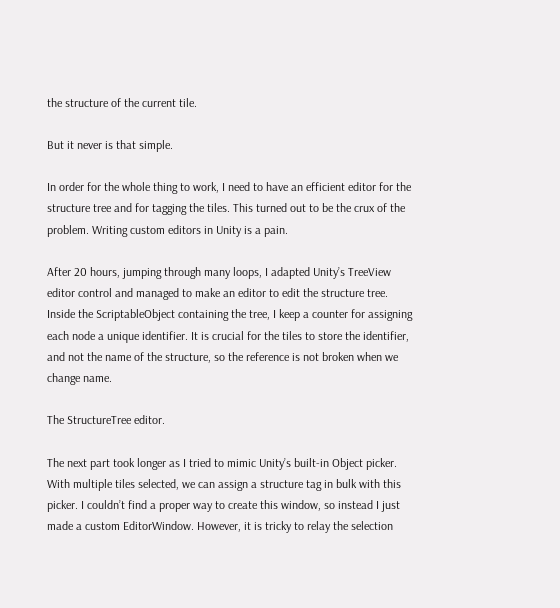the structure of the current tile.

But it never is that simple.

In order for the whole thing to work, I need to have an efficient editor for the structure tree and for tagging the tiles. This turned out to be the crux of the problem. Writing custom editors in Unity is a pain.

After 20 hours, jumping through many loops, I adapted Unity’s TreeView editor control and managed to make an editor to edit the structure tree. Inside the ScriptableObject containing the tree, I keep a counter for assigning each node a unique identifier. It is crucial for the tiles to store the identifier, and not the name of the structure, so the reference is not broken when we change name.

The StructureTree editor.

The next part took longer as I tried to mimic Unity’s built-in Object picker. With multiple tiles selected, we can assign a structure tag in bulk with this picker. I couldn’t find a proper way to create this window, so instead I just made a custom EditorWindow. However, it is tricky to relay the selection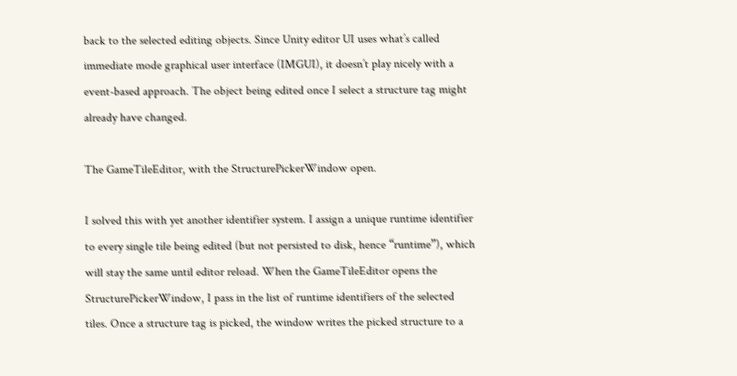back to the selected editing objects. Since Unity editor UI uses what’s called immediate mode graphical user interface (IMGUI), it doesn’t play nicely with a event-based approach. The object being edited once I select a structure tag might already have changed.

The GameTileEditor, with the StructurePickerWindow open.

I solved this with yet another identifier system. I assign a unique runtime identifier to every single tile being edited (but not persisted to disk, hence “runtime”), which will stay the same until editor reload. When the GameTileEditor opens the StructurePickerWindow, I pass in the list of runtime identifiers of the selected tiles. Once a structure tag is picked, the window writes the picked structure to a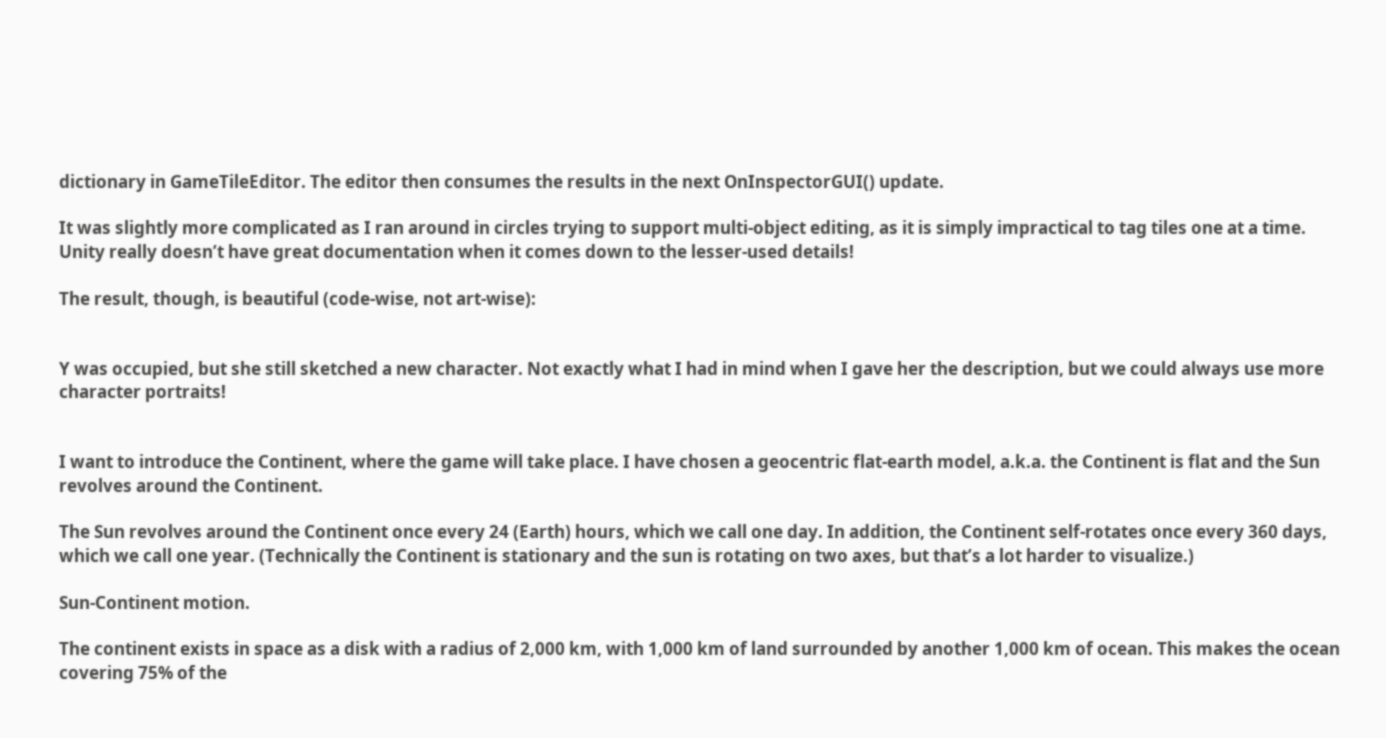dictionary in GameTileEditor. The editor then consumes the results in the next OnInspectorGUI() update.

It was slightly more complicated as I ran around in circles trying to support multi-object editing, as it is simply impractical to tag tiles one at a time. Unity really doesn’t have great documentation when it comes down to the lesser-used details!

The result, though, is beautiful (code-wise, not art-wise):


Y was occupied, but she still sketched a new character. Not exactly what I had in mind when I gave her the description, but we could always use more character portraits!


I want to introduce the Continent, where the game will take place. I have chosen a geocentric flat-earth model, a.k.a. the Continent is flat and the Sun revolves around the Continent.

The Sun revolves around the Continent once every 24 (Earth) hours, which we call one day. In addition, the Continent self-rotates once every 360 days, which we call one year. (Technically the Continent is stationary and the sun is rotating on two axes, but that’s a lot harder to visualize.)

Sun-Continent motion.

The continent exists in space as a disk with a radius of 2,000 km, with 1,000 km of land surrounded by another 1,000 km of ocean. This makes the ocean covering 75% of the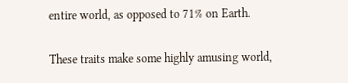entire world, as opposed to 71% on Earth.

These traits make some highly amusing world,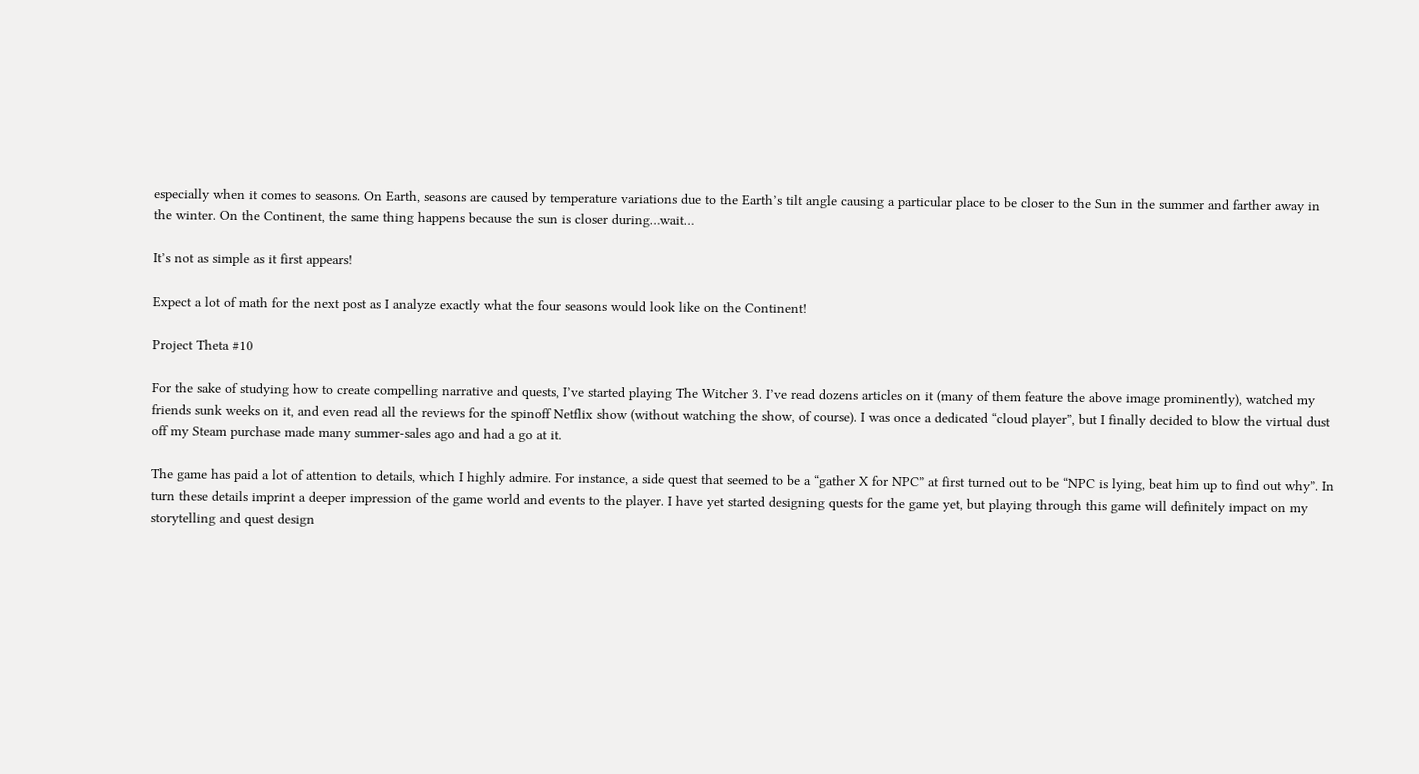especially when it comes to seasons. On Earth, seasons are caused by temperature variations due to the Earth’s tilt angle causing a particular place to be closer to the Sun in the summer and farther away in the winter. On the Continent, the same thing happens because the sun is closer during…wait…

It’s not as simple as it first appears!

Expect a lot of math for the next post as I analyze exactly what the four seasons would look like on the Continent!

Project Theta #10

For the sake of studying how to create compelling narrative and quests, I’ve started playing The Witcher 3. I’ve read dozens articles on it (many of them feature the above image prominently), watched my friends sunk weeks on it, and even read all the reviews for the spinoff Netflix show (without watching the show, of course). I was once a dedicated “cloud player”, but I finally decided to blow the virtual dust off my Steam purchase made many summer-sales ago and had a go at it.

The game has paid a lot of attention to details, which I highly admire. For instance, a side quest that seemed to be a “gather X for NPC” at first turned out to be “NPC is lying, beat him up to find out why”. In turn these details imprint a deeper impression of the game world and events to the player. I have yet started designing quests for the game yet, but playing through this game will definitely impact on my storytelling and quest design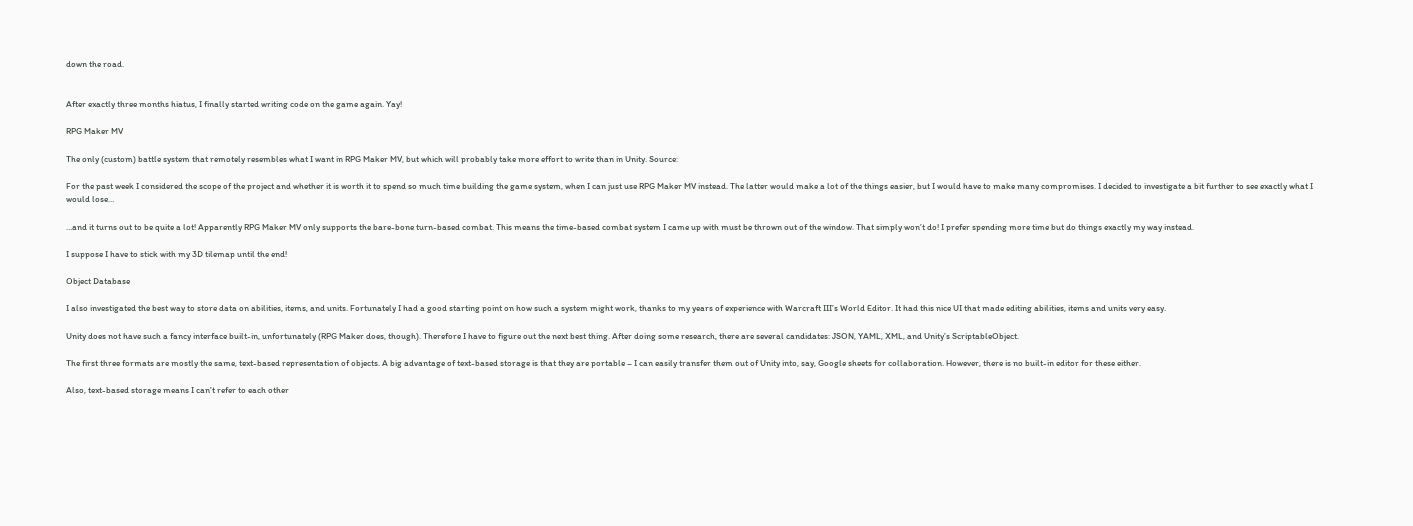down the road.


After exactly three months hiatus, I finally started writing code on the game again. Yay!

RPG Maker MV

The only (custom) battle system that remotely resembles what I want in RPG Maker MV, but which will probably take more effort to write than in Unity. Source:

For the past week I considered the scope of the project and whether it is worth it to spend so much time building the game system, when I can just use RPG Maker MV instead. The latter would make a lot of the things easier, but I would have to make many compromises. I decided to investigate a bit further to see exactly what I would lose…

…and it turns out to be quite a lot! Apparently RPG Maker MV only supports the bare-bone turn-based combat. This means the time-based combat system I came up with must be thrown out of the window. That simply won’t do! I prefer spending more time but do things exactly my way instead.

I suppose I have to stick with my 3D tilemap until the end!

Object Database

I also investigated the best way to store data on abilities, items, and units. Fortunately I had a good starting point on how such a system might work, thanks to my years of experience with Warcraft III’s World Editor. It had this nice UI that made editing abilities, items and units very easy.

Unity does not have such a fancy interface built-in, unfortunately (RPG Maker does, though). Therefore I have to figure out the next best thing. After doing some research, there are several candidates: JSON, YAML, XML, and Unity’s ScriptableObject.

The first three formats are mostly the same, text-based representation of objects. A big advantage of text-based storage is that they are portable – I can easily transfer them out of Unity into, say, Google sheets for collaboration. However, there is no built-in editor for these either.

Also, text-based storage means I can’t refer to each other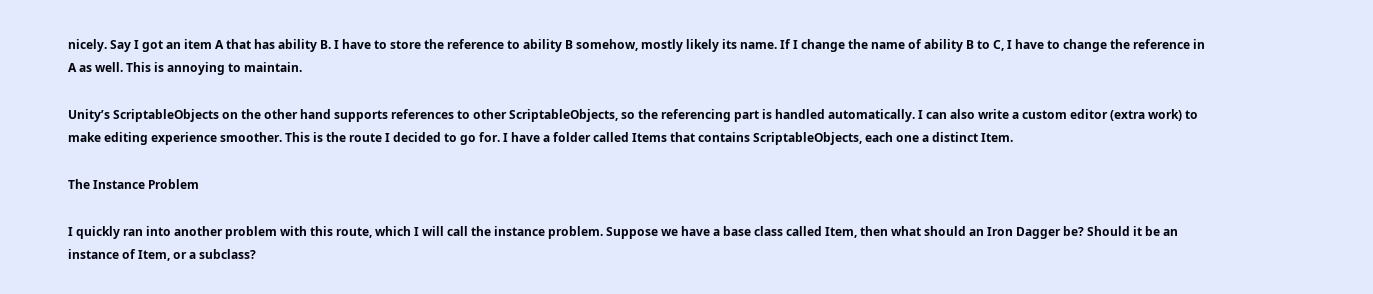nicely. Say I got an item A that has ability B. I have to store the reference to ability B somehow, mostly likely its name. If I change the name of ability B to C, I have to change the reference in A as well. This is annoying to maintain.

Unity’s ScriptableObjects on the other hand supports references to other ScriptableObjects, so the referencing part is handled automatically. I can also write a custom editor (extra work) to make editing experience smoother. This is the route I decided to go for. I have a folder called Items that contains ScriptableObjects, each one a distinct Item.

The Instance Problem

I quickly ran into another problem with this route, which I will call the instance problem. Suppose we have a base class called Item, then what should an Iron Dagger be? Should it be an instance of Item, or a subclass?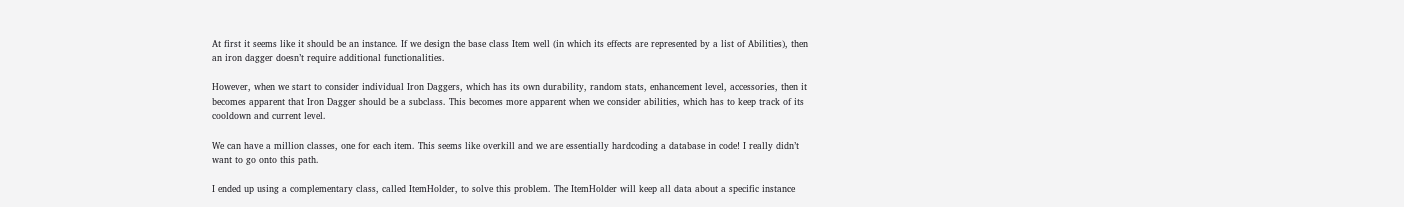At first it seems like it should be an instance. If we design the base class Item well (in which its effects are represented by a list of Abilities), then an iron dagger doesn’t require additional functionalities.

However, when we start to consider individual Iron Daggers, which has its own durability, random stats, enhancement level, accessories, then it becomes apparent that Iron Dagger should be a subclass. This becomes more apparent when we consider abilities, which has to keep track of its cooldown and current level.

We can have a million classes, one for each item. This seems like overkill and we are essentially hardcoding a database in code! I really didn’t want to go onto this path.

I ended up using a complementary class, called ItemHolder, to solve this problem. The ItemHolder will keep all data about a specific instance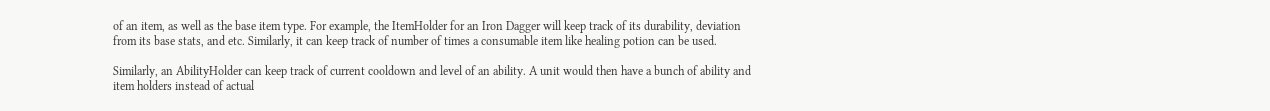of an item, as well as the base item type. For example, the ItemHolder for an Iron Dagger will keep track of its durability, deviation from its base stats, and etc. Similarly, it can keep track of number of times a consumable item like healing potion can be used.

Similarly, an AbilityHolder can keep track of current cooldown and level of an ability. A unit would then have a bunch of ability and item holders instead of actual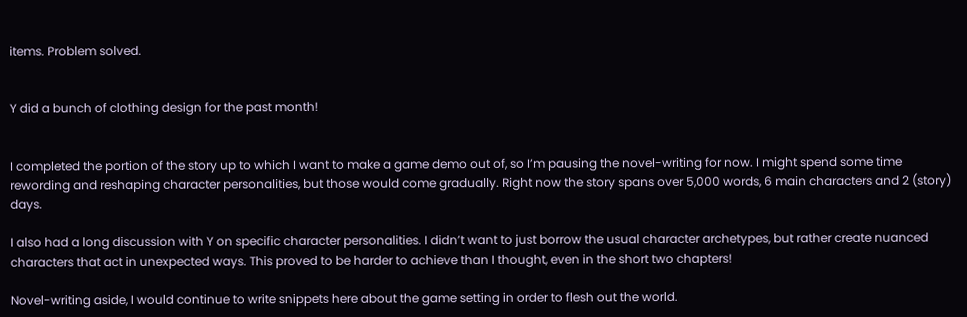items. Problem solved.


Y did a bunch of clothing design for the past month!


I completed the portion of the story up to which I want to make a game demo out of, so I’m pausing the novel-writing for now. I might spend some time rewording and reshaping character personalities, but those would come gradually. Right now the story spans over 5,000 words, 6 main characters and 2 (story) days.

I also had a long discussion with Y on specific character personalities. I didn’t want to just borrow the usual character archetypes, but rather create nuanced characters that act in unexpected ways. This proved to be harder to achieve than I thought, even in the short two chapters!

Novel-writing aside, I would continue to write snippets here about the game setting in order to flesh out the world.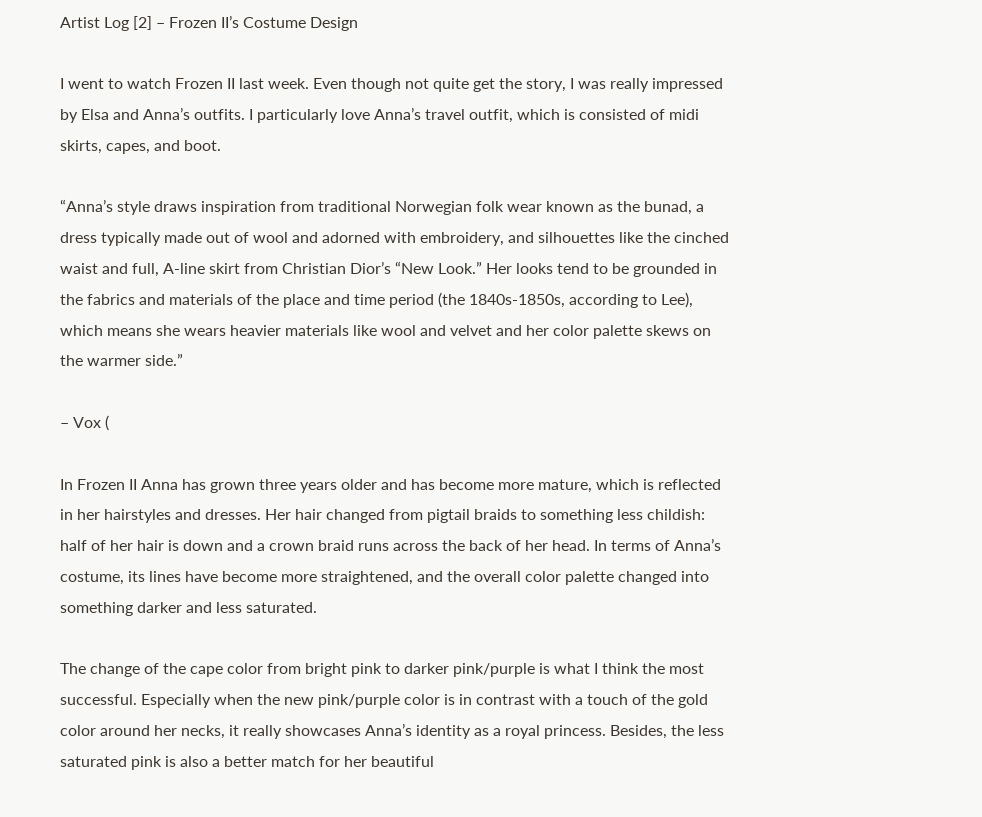Artist Log [2] – Frozen II’s Costume Design

I went to watch Frozen II last week. Even though not quite get the story, I was really impressed by Elsa and Anna’s outfits. I particularly love Anna’s travel outfit, which is consisted of midi skirts, capes, and boot.

“Anna’s style draws inspiration from traditional Norwegian folk wear known as the bunad, a dress typically made out of wool and adorned with embroidery, and silhouettes like the cinched waist and full, A-line skirt from Christian Dior’s “New Look.” Her looks tend to be grounded in the fabrics and materials of the place and time period (the 1840s-1850s, according to Lee), which means she wears heavier materials like wool and velvet and her color palette skews on the warmer side.”

– Vox (

In Frozen II Anna has grown three years older and has become more mature, which is reflected in her hairstyles and dresses. Her hair changed from pigtail braids to something less childish: half of her hair is down and a crown braid runs across the back of her head. In terms of Anna’s costume, its lines have become more straightened, and the overall color palette changed into something darker and less saturated.

The change of the cape color from bright pink to darker pink/purple is what I think the most successful. Especially when the new pink/purple color is in contrast with a touch of the gold color around her necks, it really showcases Anna’s identity as a royal princess. Besides, the less saturated pink is also a better match for her beautiful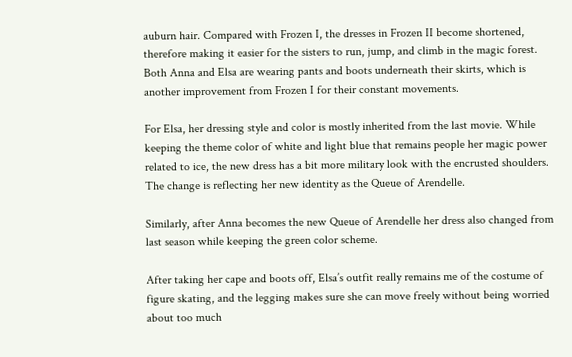auburn hair. Compared with Frozen I, the dresses in Frozen II become shortened, therefore making it easier for the sisters to run, jump, and climb in the magic forest. Both Anna and Elsa are wearing pants and boots underneath their skirts, which is another improvement from Frozen I for their constant movements.

For Elsa, her dressing style and color is mostly inherited from the last movie. While keeping the theme color of white and light blue that remains people her magic power related to ice, the new dress has a bit more military look with the encrusted shoulders. The change is reflecting her new identity as the Queue of Arendelle.

Similarly, after Anna becomes the new Queue of Arendelle her dress also changed from last season while keeping the green color scheme.

After taking her cape and boots off, Elsa’s outfit really remains me of the costume of figure skating, and the legging makes sure she can move freely without being worried about too much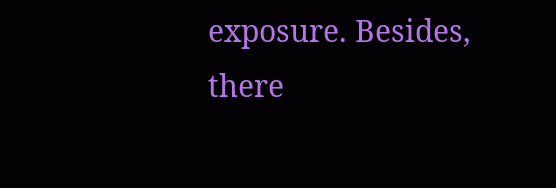exposure. Besides, there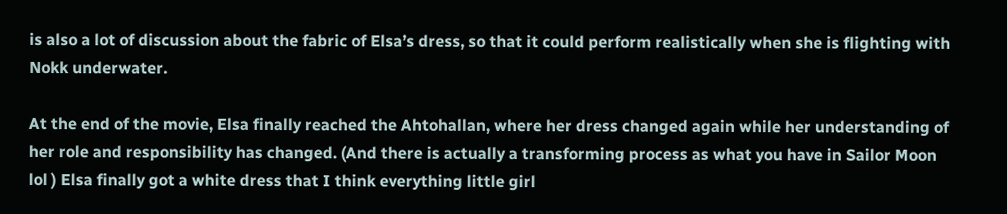is also a lot of discussion about the fabric of Elsa’s dress, so that it could perform realistically when she is flighting with Nokk underwater.

At the end of the movie, Elsa finally reached the Ahtohallan, where her dress changed again while her understanding of her role and responsibility has changed. (And there is actually a transforming process as what you have in Sailor Moon lol ) Elsa finally got a white dress that I think everything little girl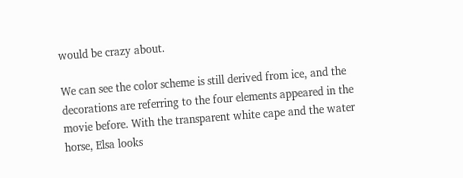would be crazy about.

We can see the color scheme is still derived from ice, and the decorations are referring to the four elements appeared in the movie before. With the transparent white cape and the water horse, Elsa looks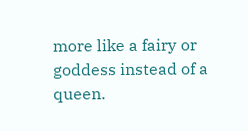more like a fairy or goddess instead of a queen.